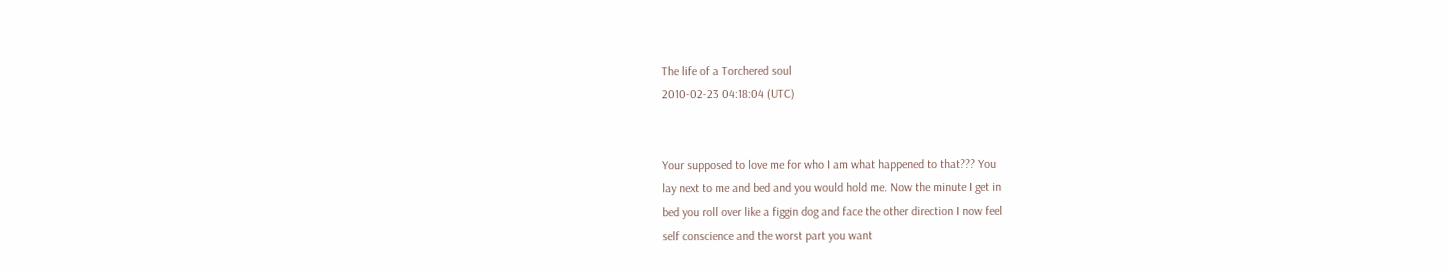The life of a Torchered soul
2010-02-23 04:18:04 (UTC)


Your supposed to love me for who I am what happened to that??? You
lay next to me and bed and you would hold me. Now the minute I get in
bed you roll over like a figgin dog and face the other direction I now feel
self conscience and the worst part you want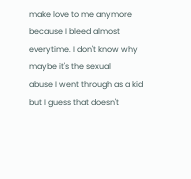make love to me anymore
because I bleed almost everytime. I don't know why maybe it's the sexual
abuse I went through as a kid but I guess that doesn't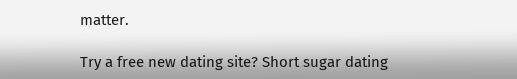matter.

Try a free new dating site? Short sugar dating